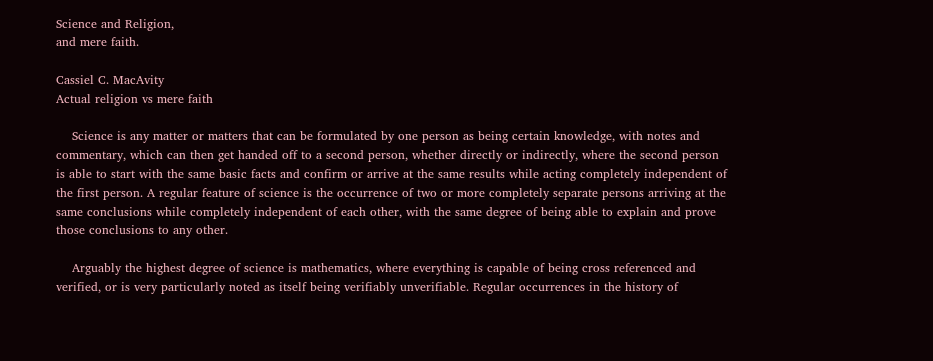Science and Religion,
and mere faith.

Cassiel C. MacAvity
Actual religion vs mere faith

    Science is any matter or matters that can be formulated by one person as being certain knowledge, with notes and commentary, which can then get handed off to a second person, whether directly or indirectly, where the second person is able to start with the same basic facts and confirm or arrive at the same results while acting completely independent of the first person. A regular feature of science is the occurrence of two or more completely separate persons arriving at the same conclusions while completely independent of each other, with the same degree of being able to explain and prove those conclusions to any other.

    Arguably the highest degree of science is mathematics, where everything is capable of being cross referenced and verified, or is very particularly noted as itself being verifiably unverifiable. Regular occurrences in the history of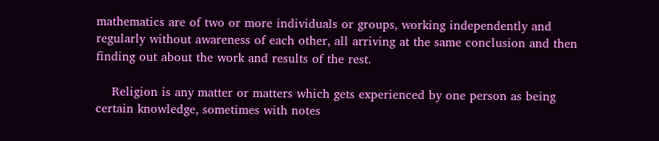mathematics are of two or more individuals or groups, working independently and regularly without awareness of each other, all arriving at the same conclusion and then finding out about the work and results of the rest.

    Religion is any matter or matters which gets experienced by one person as being certain knowledge, sometimes with notes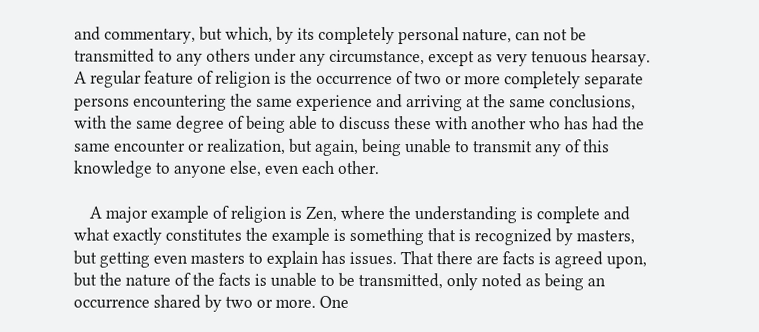and commentary, but which, by its completely personal nature, can not be transmitted to any others under any circumstance, except as very tenuous hearsay. A regular feature of religion is the occurrence of two or more completely separate persons encountering the same experience and arriving at the same conclusions, with the same degree of being able to discuss these with another who has had the same encounter or realization, but again, being unable to transmit any of this knowledge to anyone else, even each other.

    A major example of religion is Zen, where the understanding is complete and what exactly constitutes the example is something that is recognized by masters, but getting even masters to explain has issues. That there are facts is agreed upon, but the nature of the facts is unable to be transmitted, only noted as being an occurrence shared by two or more. One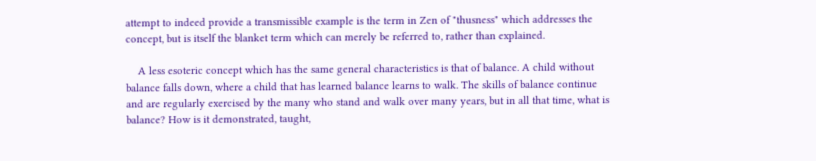attempt to indeed provide a transmissible example is the term in Zen of "thusness" which addresses the concept, but is itself the blanket term which can merely be referred to, rather than explained.

    A less esoteric concept which has the same general characteristics is that of balance. A child without balance falls down, where a child that has learned balance learns to walk. The skills of balance continue and are regularly exercised by the many who stand and walk over many years, but in all that time, what is balance? How is it demonstrated, taught,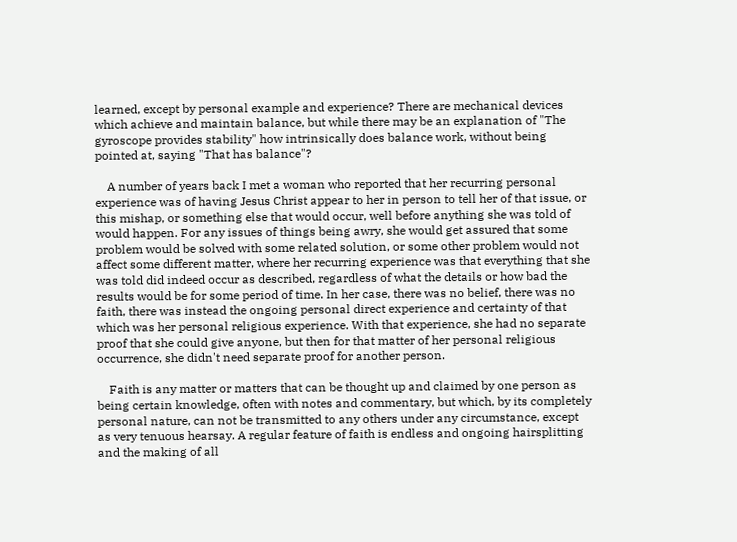learned, except by personal example and experience? There are mechanical devices which achieve and maintain balance, but while there may be an explanation of "The gyroscope provides stability" how intrinsically does balance work, without being pointed at, saying "That has balance"?

    A number of years back I met a woman who reported that her recurring personal experience was of having Jesus Christ appear to her in person to tell her of that issue, or this mishap, or something else that would occur, well before anything she was told of would happen. For any issues of things being awry, she would get assured that some problem would be solved with some related solution, or some other problem would not affect some different matter, where her recurring experience was that everything that she was told did indeed occur as described, regardless of what the details or how bad the results would be for some period of time. In her case, there was no belief, there was no faith, there was instead the ongoing personal direct experience and certainty of that which was her personal religious experience. With that experience, she had no separate proof that she could give anyone, but then for that matter of her personal religious occurrence, she didn't need separate proof for another person.

    Faith is any matter or matters that can be thought up and claimed by one person as being certain knowledge, often with notes and commentary, but which, by its completely personal nature, can not be transmitted to any others under any circumstance, except as very tenuous hearsay. A regular feature of faith is endless and ongoing hairsplitting and the making of all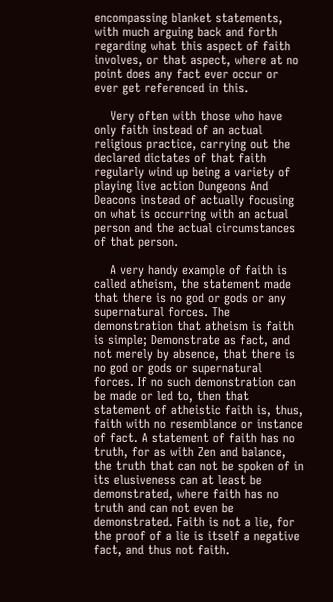encompassing blanket statements, with much arguing back and forth regarding what this aspect of faith involves, or that aspect, where at no point does any fact ever occur or ever get referenced in this.

    Very often with those who have only faith instead of an actual religious practice, carrying out the declared dictates of that faith regularly wind up being a variety of playing live action Dungeons And Deacons instead of actually focusing on what is occurring with an actual person and the actual circumstances of that person.

    A very handy example of faith is called atheism, the statement made that there is no god or gods or any supernatural forces. The demonstration that atheism is faith is simple; Demonstrate as fact, and not merely by absence, that there is no god or gods or supernatural forces. If no such demonstration can be made or led to, then that statement of atheistic faith is, thus, faith with no resemblance or instance of fact. A statement of faith has no truth, for as with Zen and balance, the truth that can not be spoken of in its elusiveness can at least be demonstrated, where faith has no truth and can not even be demonstrated. Faith is not a lie, for the proof of a lie is itself a negative fact, and thus not faith.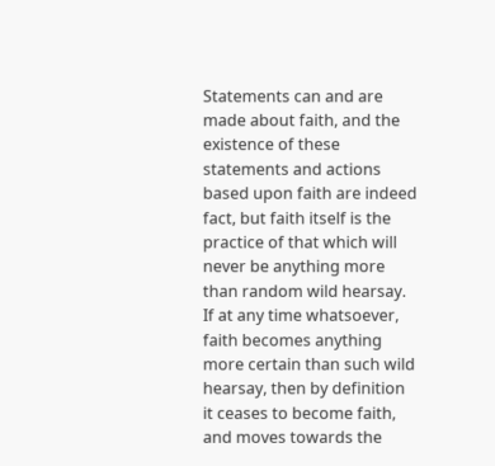Statements can and are made about faith, and the existence of these statements and actions based upon faith are indeed fact, but faith itself is the practice of that which will never be anything more than random wild hearsay. If at any time whatsoever, faith becomes anything more certain than such wild hearsay, then by definition it ceases to become faith, and moves towards the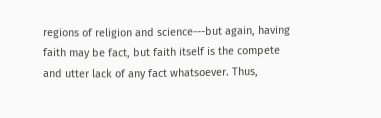regions of religion and science---but again, having faith may be fact, but faith itself is the compete and utter lack of any fact whatsoever. Thus,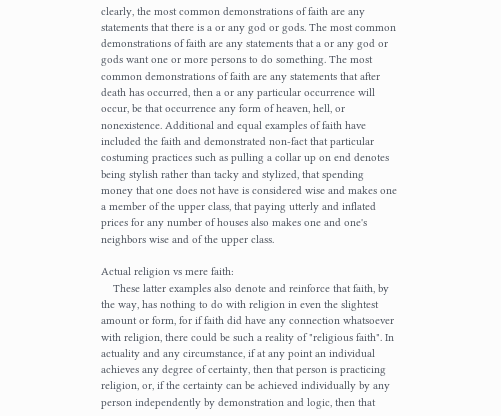clearly, the most common demonstrations of faith are any statements that there is a or any god or gods. The most common demonstrations of faith are any statements that a or any god or gods want one or more persons to do something. The most common demonstrations of faith are any statements that after death has occurred, then a or any particular occurrence will occur, be that occurrence any form of heaven, hell, or nonexistence. Additional and equal examples of faith have included the faith and demonstrated non-fact that particular costuming practices such as pulling a collar up on end denotes being stylish rather than tacky and stylized, that spending money that one does not have is considered wise and makes one a member of the upper class, that paying utterly and inflated prices for any number of houses also makes one and one's neighbors wise and of the upper class.

Actual religion vs mere faith:
    These latter examples also denote and reinforce that faith, by the way, has nothing to do with religion in even the slightest amount or form, for if faith did have any connection whatsoever with religion, there could be such a reality of "religious faith". In actuality and any circumstance, if at any point an individual achieves any degree of certainty, then that person is practicing religion, or, if the certainty can be achieved individually by any person independently by demonstration and logic, then that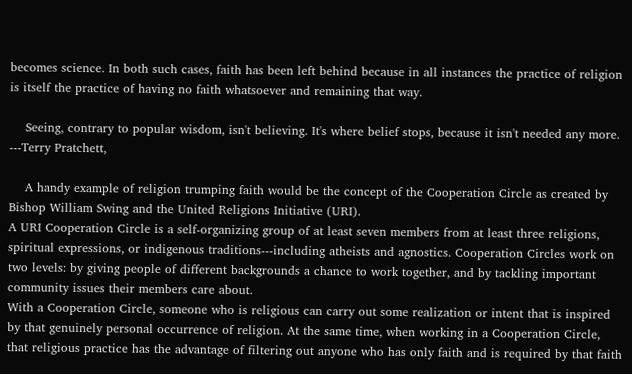becomes science. In both such cases, faith has been left behind because in all instances the practice of religion is itself the practice of having no faith whatsoever and remaining that way.

    Seeing, contrary to popular wisdom, isn't believing. It's where belief stops, because it isn't needed any more.
---Terry Pratchett,

    A handy example of religion trumping faith would be the concept of the Cooperation Circle as created by Bishop William Swing and the United Religions Initiative (URI).
A URI Cooperation Circle is a self-organizing group of at least seven members from at least three religions, spiritual expressions, or indigenous traditions---including atheists and agnostics. Cooperation Circles work on two levels: by giving people of different backgrounds a chance to work together, and by tackling important community issues their members care about.
With a Cooperation Circle, someone who is religious can carry out some realization or intent that is inspired by that genuinely personal occurrence of religion. At the same time, when working in a Cooperation Circle, that religious practice has the advantage of filtering out anyone who has only faith and is required by that faith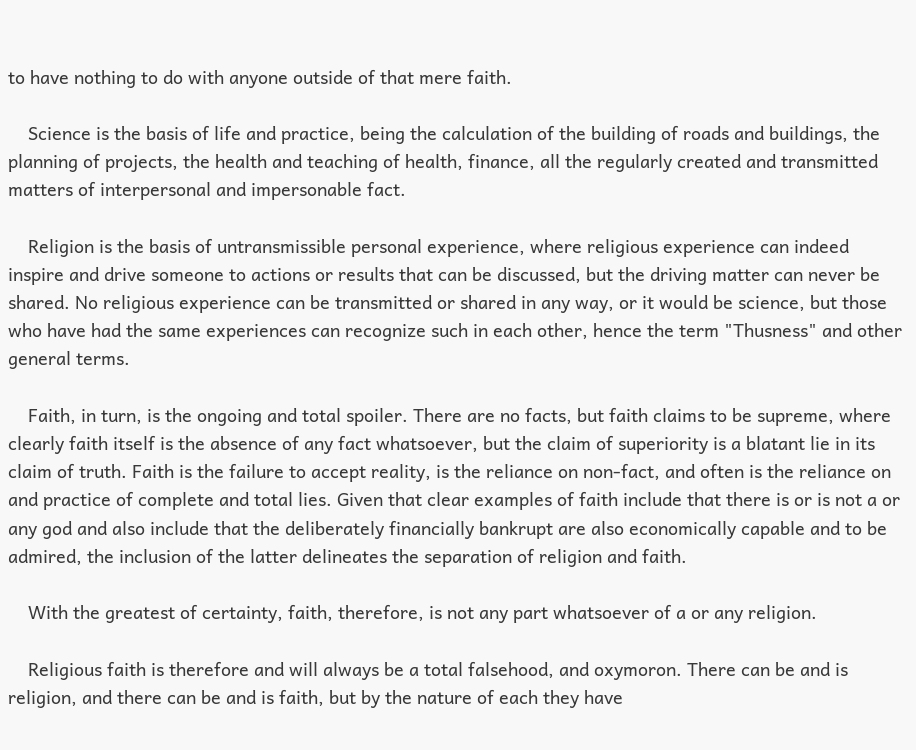to have nothing to do with anyone outside of that mere faith.

    Science is the basis of life and practice, being the calculation of the building of roads and buildings, the planning of projects, the health and teaching of health, finance, all the regularly created and transmitted matters of interpersonal and impersonable fact.

    Religion is the basis of untransmissible personal experience, where religious experience can indeed inspire and drive someone to actions or results that can be discussed, but the driving matter can never be shared. No religious experience can be transmitted or shared in any way, or it would be science, but those who have had the same experiences can recognize such in each other, hence the term "Thusness" and other general terms.

    Faith, in turn, is the ongoing and total spoiler. There are no facts, but faith claims to be supreme, where clearly faith itself is the absence of any fact whatsoever, but the claim of superiority is a blatant lie in its claim of truth. Faith is the failure to accept reality, is the reliance on non-fact, and often is the reliance on and practice of complete and total lies. Given that clear examples of faith include that there is or is not a or any god and also include that the deliberately financially bankrupt are also economically capable and to be admired, the inclusion of the latter delineates the separation of religion and faith.

    With the greatest of certainty, faith, therefore, is not any part whatsoever of a or any religion.

    Religious faith is therefore and will always be a total falsehood, and oxymoron. There can be and is religion, and there can be and is faith, but by the nature of each they have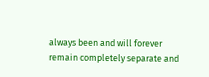always been and will forever remain completely separate and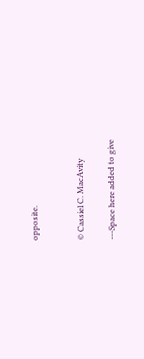opposite.


© Cassiel C. MacAvity

---Space here added to give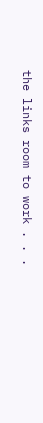the links room to work . . .